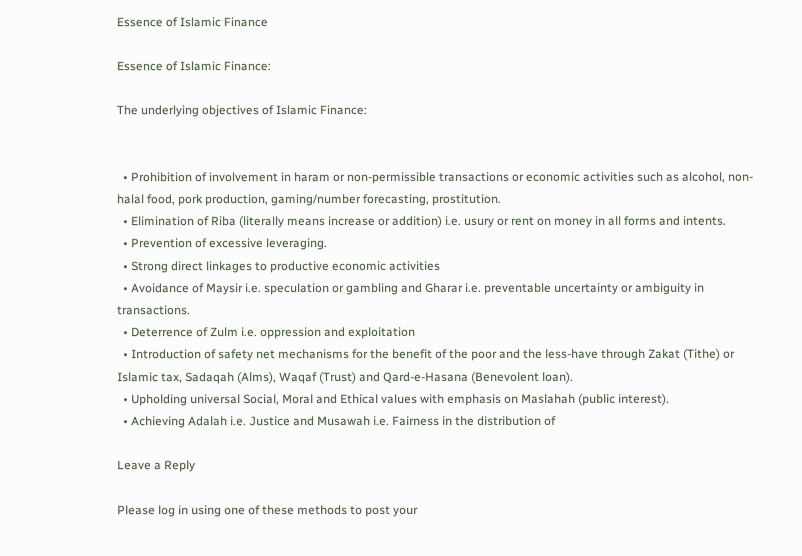Essence of Islamic Finance

Essence of Islamic Finance:

The underlying objectives of Islamic Finance:


  • Prohibition of involvement in haram or non-permissible transactions or economic activities such as alcohol, non-halal food, pork production, gaming/number forecasting, prostitution.
  • Elimination of Riba (literally means increase or addition) i.e. usury or rent on money in all forms and intents.
  • Prevention of excessive leveraging.
  • Strong direct linkages to productive economic activities
  • Avoidance of Maysir i.e. speculation or gambling and Gharar i.e. preventable uncertainty or ambiguity in transactions.
  • Deterrence of Zulm i.e. oppression and exploitation
  • Introduction of safety net mechanisms for the benefit of the poor and the less-have through Zakat (Tithe) or Islamic tax, Sadaqah (Alms), Waqaf (Trust) and Qard-e-Hasana (Benevolent loan).
  • Upholding universal Social, Moral and Ethical values with emphasis on Maslahah (public interest).
  • Achieving Adalah i.e. Justice and Musawah i.e. Fairness in the distribution of

Leave a Reply

Please log in using one of these methods to post your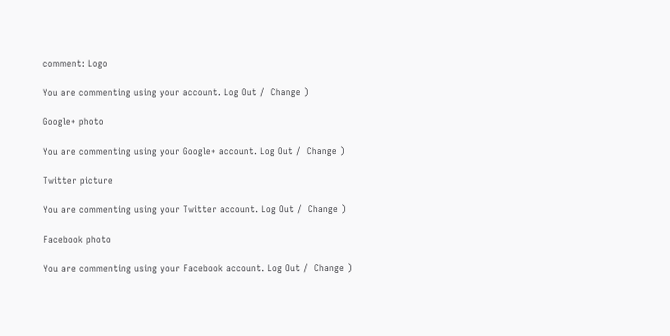comment: Logo

You are commenting using your account. Log Out /  Change )

Google+ photo

You are commenting using your Google+ account. Log Out /  Change )

Twitter picture

You are commenting using your Twitter account. Log Out /  Change )

Facebook photo

You are commenting using your Facebook account. Log Out /  Change )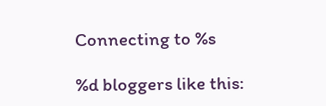Connecting to %s

%d bloggers like this: